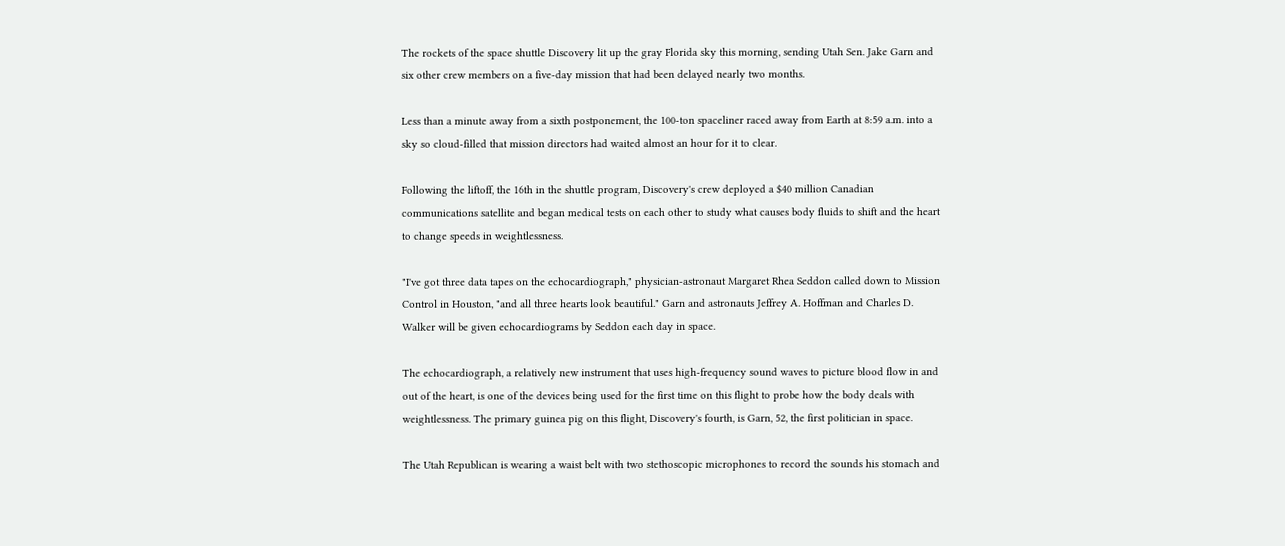The rockets of the space shuttle Discovery lit up the gray Florida sky this morning, sending Utah Sen. Jake Garn and six other crew members on a five-day mission that had been delayed nearly two months.

Less than a minute away from a sixth postponement, the 100-ton spaceliner raced away from Earth at 8:59 a.m. into a sky so cloud-filled that mission directors had waited almost an hour for it to clear.

Following the liftoff, the 16th in the shuttle program, Discovery's crew deployed a $40 million Canadian communications satellite and began medical tests on each other to study what causes body fluids to shift and the heart to change speeds in weightlessness.

"I've got three data tapes on the echocardiograph," physician-astronaut Margaret Rhea Seddon called down to Mission Control in Houston, "and all three hearts look beautiful." Garn and astronauts Jeffrey A. Hoffman and Charles D. Walker will be given echocardiograms by Seddon each day in space.

The echocardiograph, a relatively new instrument that uses high-frequency sound waves to picture blood flow in and out of the heart, is one of the devices being used for the first time on this flight to probe how the body deals with weightlessness. The primary guinea pig on this flight, Discovery's fourth, is Garn, 52, the first politician in space.

The Utah Republican is wearing a waist belt with two stethoscopic microphones to record the sounds his stomach and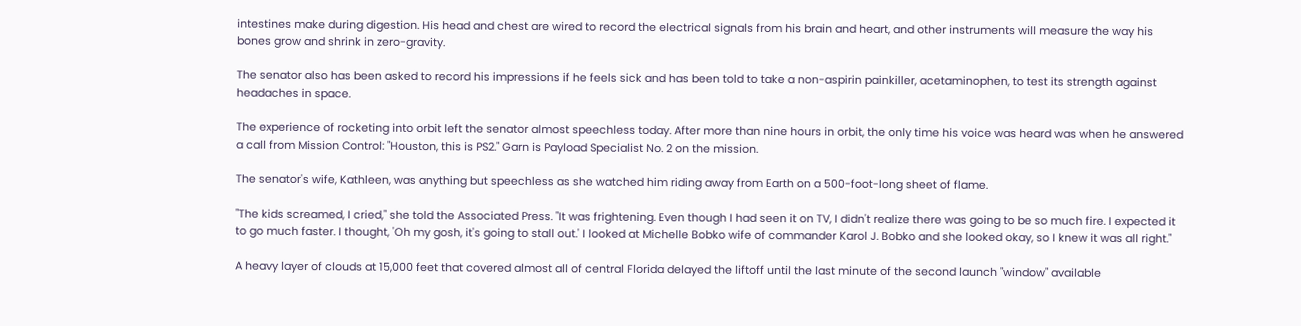intestines make during digestion. His head and chest are wired to record the electrical signals from his brain and heart, and other instruments will measure the way his bones grow and shrink in zero-gravity.

The senator also has been asked to record his impressions if he feels sick and has been told to take a non-aspirin painkiller, acetaminophen, to test its strength against headaches in space.

The experience of rocketing into orbit left the senator almost speechless today. After more than nine hours in orbit, the only time his voice was heard was when he answered a call from Mission Control: "Houston, this is PS2." Garn is Payload Specialist No. 2 on the mission.

The senator's wife, Kathleen, was anything but speechless as she watched him riding away from Earth on a 500-foot-long sheet of flame.

"The kids screamed, I cried," she told the Associated Press. "It was frightening. Even though I had seen it on TV, I didn't realize there was going to be so much fire. I expected it to go much faster. I thought, 'Oh my gosh, it's going to stall out.' I looked at Michelle Bobko wife of commander Karol J. Bobko and she looked okay, so I knew it was all right."

A heavy layer of clouds at 15,000 feet that covered almost all of central Florida delayed the liftoff until the last minute of the second launch "window" available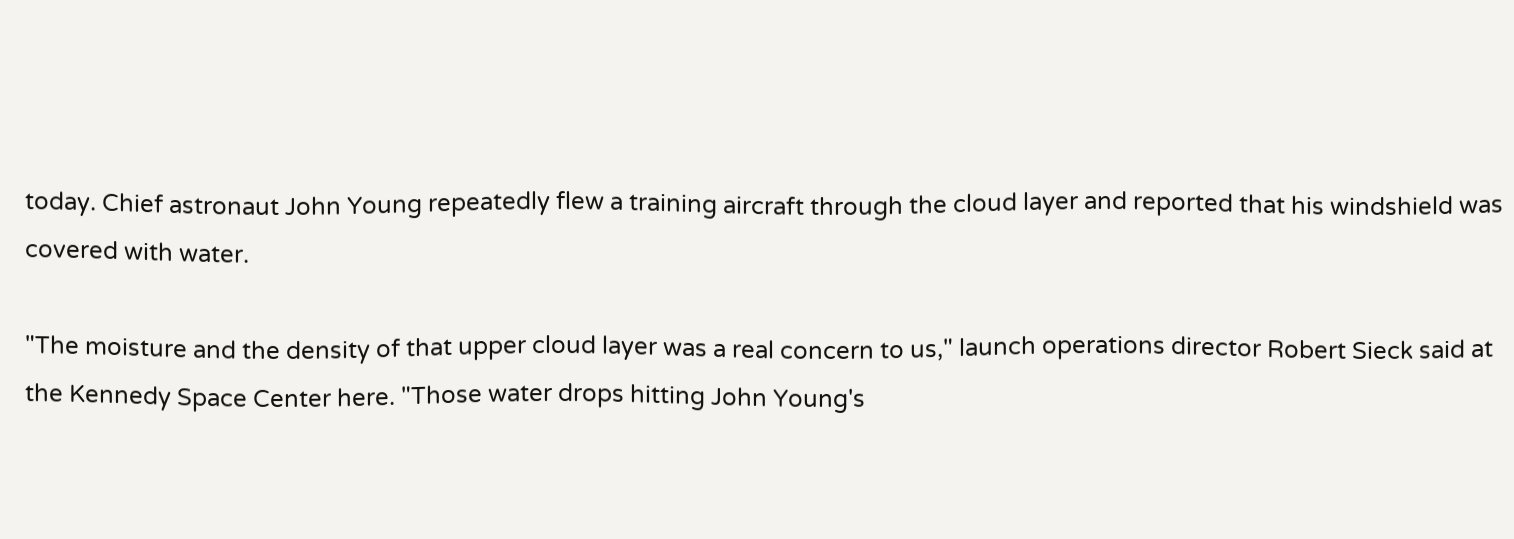today. Chief astronaut John Young repeatedly flew a training aircraft through the cloud layer and reported that his windshield was covered with water.

"The moisture and the density of that upper cloud layer was a real concern to us," launch operations director Robert Sieck said at the Kennedy Space Center here. "Those water drops hitting John Young's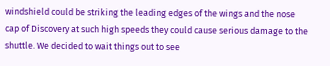windshield could be striking the leading edges of the wings and the nose cap of Discovery at such high speeds they could cause serious damage to the shuttle. We decided to wait things out to see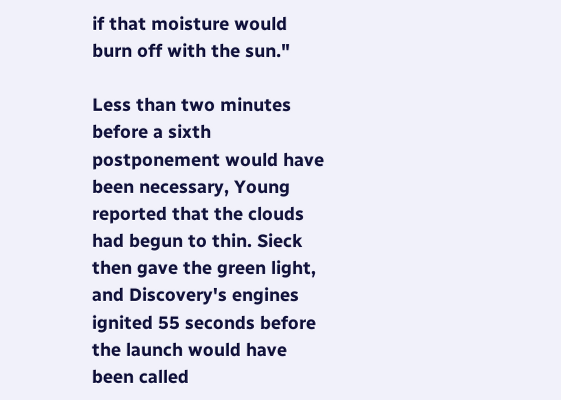if that moisture would burn off with the sun."

Less than two minutes before a sixth postponement would have been necessary, Young reported that the clouds had begun to thin. Sieck then gave the green light, and Discovery's engines ignited 55 seconds before the launch would have been called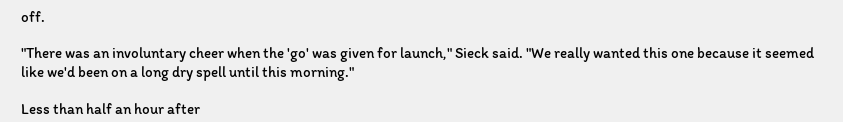off.

"There was an involuntary cheer when the 'go' was given for launch," Sieck said. "We really wanted this one because it seemed like we'd been on a long dry spell until this morning."

Less than half an hour after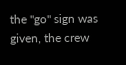the "go" sign was given, the crew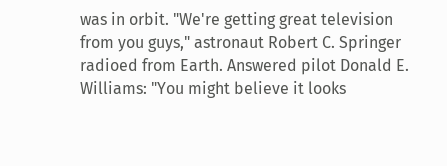was in orbit. "We're getting great television from you guys," astronaut Robert C. Springer radioed from Earth. Answered pilot Donald E. Williams: "You might believe it looks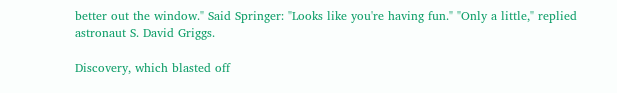better out the window." Said Springer: "Looks like you're having fun." "Only a little," replied astronaut S. David Griggs.

Discovery, which blasted off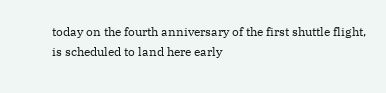today on the fourth anniversary of the first shuttle flight, is scheduled to land here early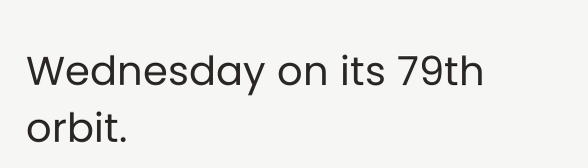Wednesday on its 79th orbit.